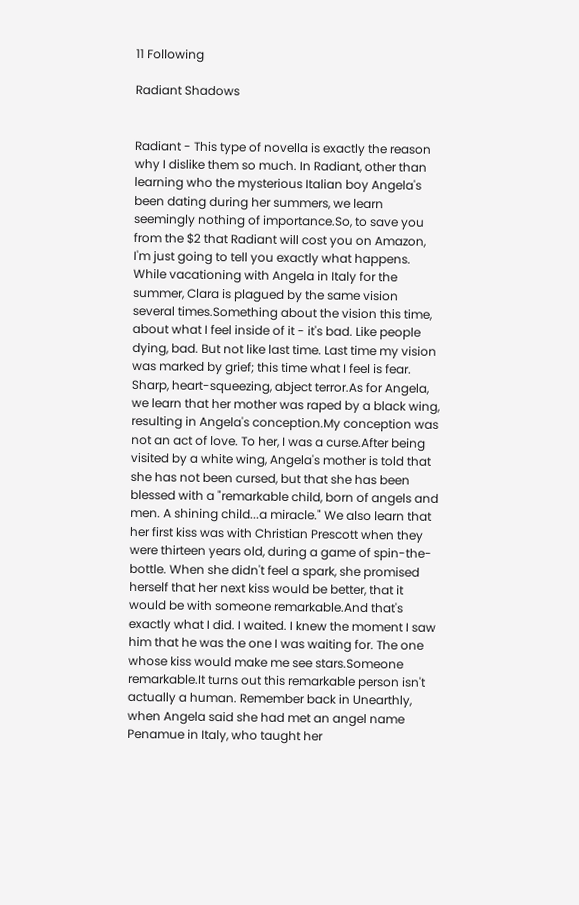11 Following

Radiant Shadows


Radiant - This type of novella is exactly the reason why I dislike them so much. In Radiant, other than learning who the mysterious Italian boy Angela's been dating during her summers, we learn seemingly nothing of importance.So, to save you from the $2 that Radiant will cost you on Amazon, I'm just going to tell you exactly what happens. While vacationing with Angela in Italy for the summer, Clara is plagued by the same vision several times.Something about the vision this time, about what I feel inside of it - it's bad. Like people dying, bad. But not like last time. Last time my vision was marked by grief; this time what I feel is fear. Sharp, heart-squeezing, abject terror.As for Angela, we learn that her mother was raped by a black wing, resulting in Angela's conception.My conception was not an act of love. To her, I was a curse.After being visited by a white wing, Angela's mother is told that she has not been cursed, but that she has been blessed with a "remarkable child, born of angels and men. A shining child...a miracle." We also learn that her first kiss was with Christian Prescott when they were thirteen years old, during a game of spin-the-bottle. When she didn't feel a spark, she promised herself that her next kiss would be better, that it would be with someone remarkable.And that's exactly what I did. I waited. I knew the moment I saw him that he was the one I was waiting for. The one whose kiss would make me see stars.Someone remarkable.It turns out this remarkable person isn't actually a human. Remember back in Unearthly, when Angela said she had met an angel name Penamue in Italy, who taught her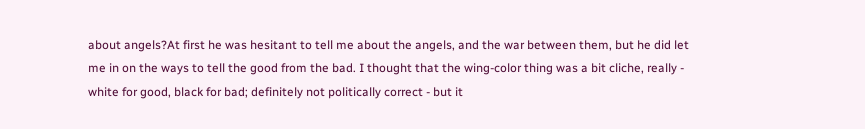about angels?At first he was hesitant to tell me about the angels, and the war between them, but he did let me in on the ways to tell the good from the bad. I thought that the wing-color thing was a bit cliche, really - white for good, black for bad; definitely not politically correct - but it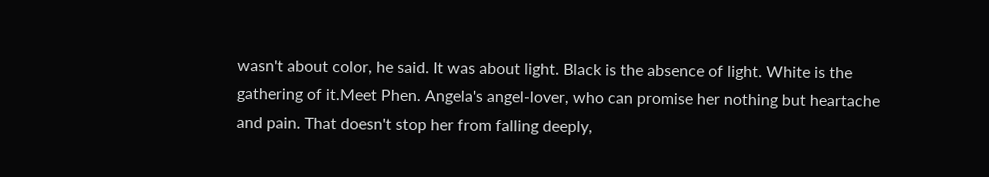wasn't about color, he said. It was about light. Black is the absence of light. White is the gathering of it.Meet Phen. Angela's angel-lover, who can promise her nothing but heartache and pain. That doesn't stop her from falling deeply,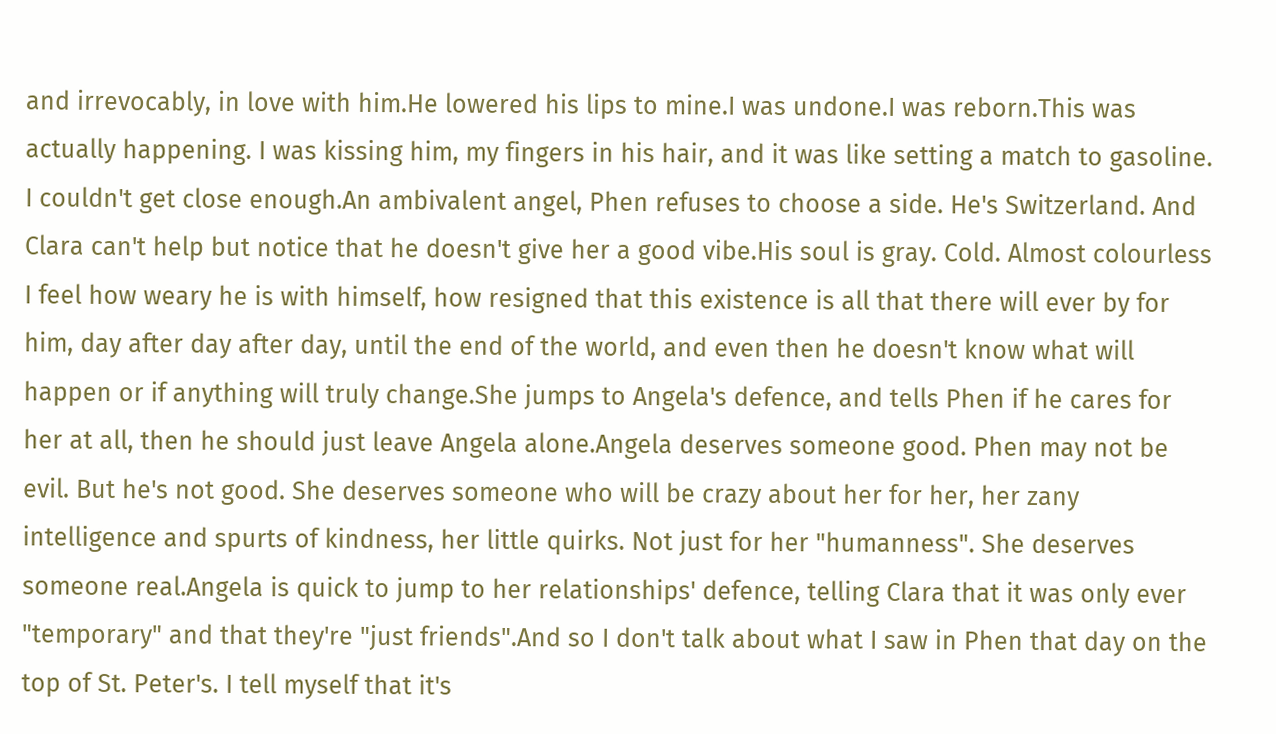and irrevocably, in love with him.He lowered his lips to mine.I was undone.I was reborn.This was actually happening. I was kissing him, my fingers in his hair, and it was like setting a match to gasoline. I couldn't get close enough.An ambivalent angel, Phen refuses to choose a side. He's Switzerland. And Clara can't help but notice that he doesn't give her a good vibe.His soul is gray. Cold. Almost colourless I feel how weary he is with himself, how resigned that this existence is all that there will ever by for him, day after day after day, until the end of the world, and even then he doesn't know what will happen or if anything will truly change.She jumps to Angela's defence, and tells Phen if he cares for her at all, then he should just leave Angela alone.Angela deserves someone good. Phen may not be evil. But he's not good. She deserves someone who will be crazy about her for her, her zany intelligence and spurts of kindness, her little quirks. Not just for her "humanness". She deserves someone real.Angela is quick to jump to her relationships' defence, telling Clara that it was only ever "temporary" and that they're "just friends".And so I don't talk about what I saw in Phen that day on the top of St. Peter's. I tell myself that it's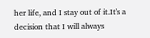her life, and I stay out of it.It's a decision that I will always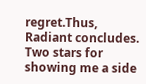regret.Thus, Radiant concludes. Two stars for showing me a side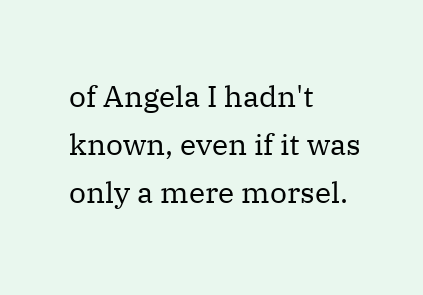of Angela I hadn't known, even if it was only a mere morsel.